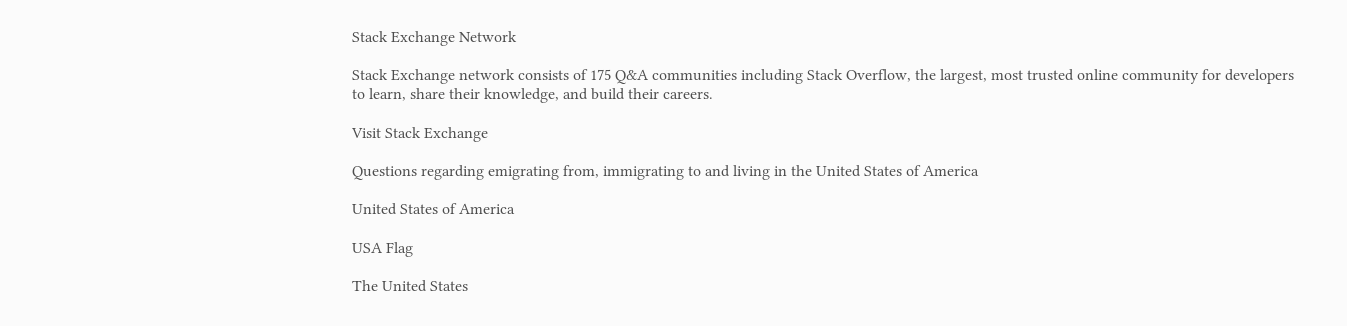Stack Exchange Network

Stack Exchange network consists of 175 Q&A communities including Stack Overflow, the largest, most trusted online community for developers to learn, share their knowledge, and build their careers.

Visit Stack Exchange

Questions regarding emigrating from, immigrating to and living in the United States of America

United States of America

USA Flag

The United States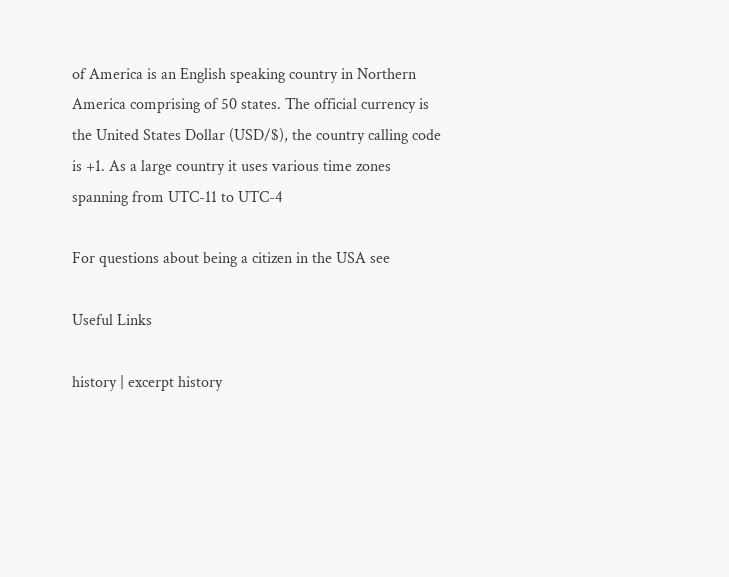of America is an English speaking country in Northern America comprising of 50 states. The official currency is the United States Dollar (USD/$), the country calling code is +1. As a large country it uses various time zones spanning from UTC-11 to UTC-4

For questions about being a citizen in the USA see

Useful Links

history | excerpt history